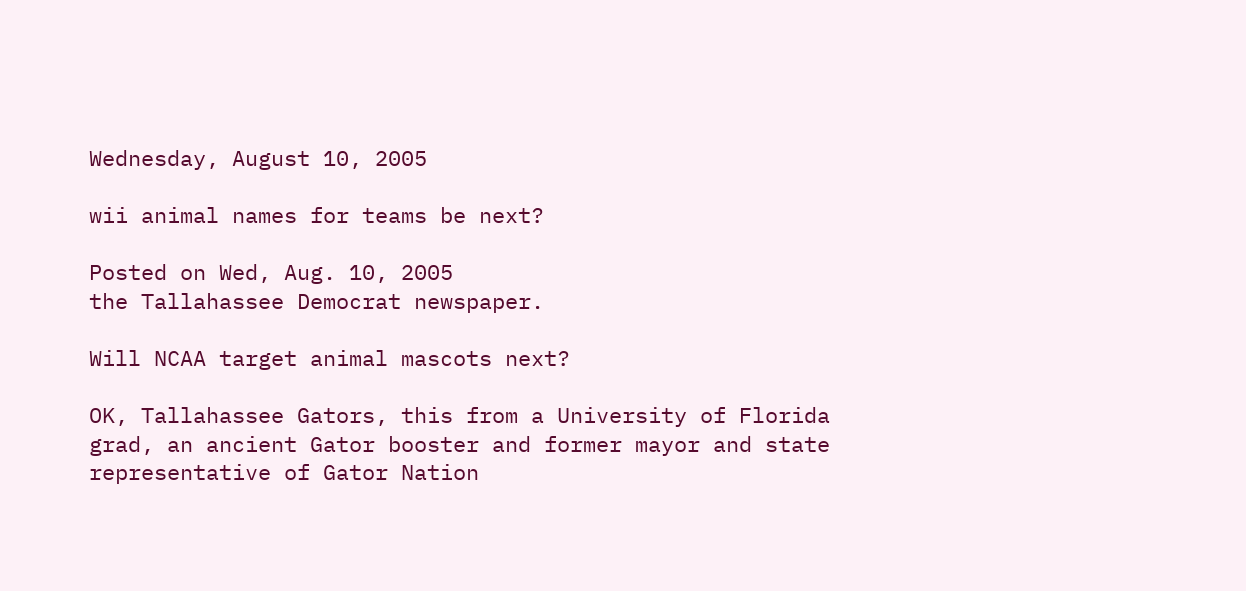Wednesday, August 10, 2005

wii animal names for teams be next?

Posted on Wed, Aug. 10, 2005
the Tallahassee Democrat newspaper.

Will NCAA target animal mascots next?

OK, Tallahassee Gators, this from a University of Florida grad, an ancient Gator booster and former mayor and state representative of Gator Nation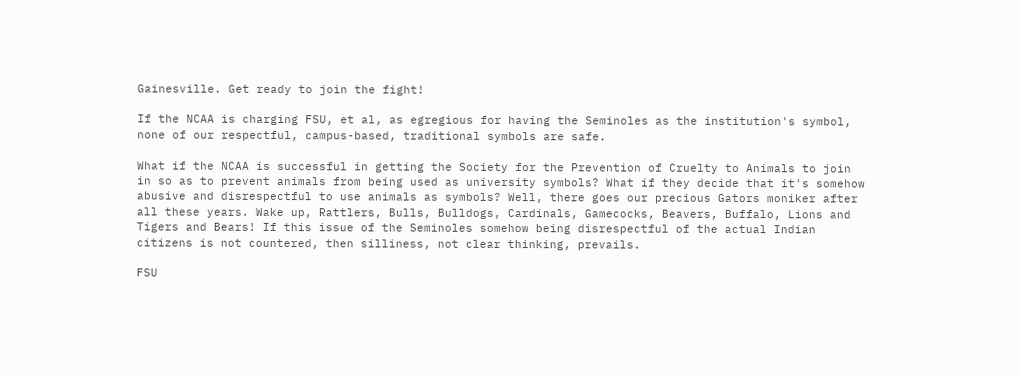Gainesville. Get ready to join the fight!

If the NCAA is charging FSU, et al, as egregious for having the Seminoles as the institution's symbol, none of our respectful, campus-based, traditional symbols are safe.

What if the NCAA is successful in getting the Society for the Prevention of Cruelty to Animals to join in so as to prevent animals from being used as university symbols? What if they decide that it's somehow abusive and disrespectful to use animals as symbols? Well, there goes our precious Gators moniker after all these years. Wake up, Rattlers, Bulls, Bulldogs, Cardinals, Gamecocks, Beavers, Buffalo, Lions and Tigers and Bears! If this issue of the Seminoles somehow being disrespectful of the actual Indian citizens is not countered, then silliness, not clear thinking, prevails.

FSU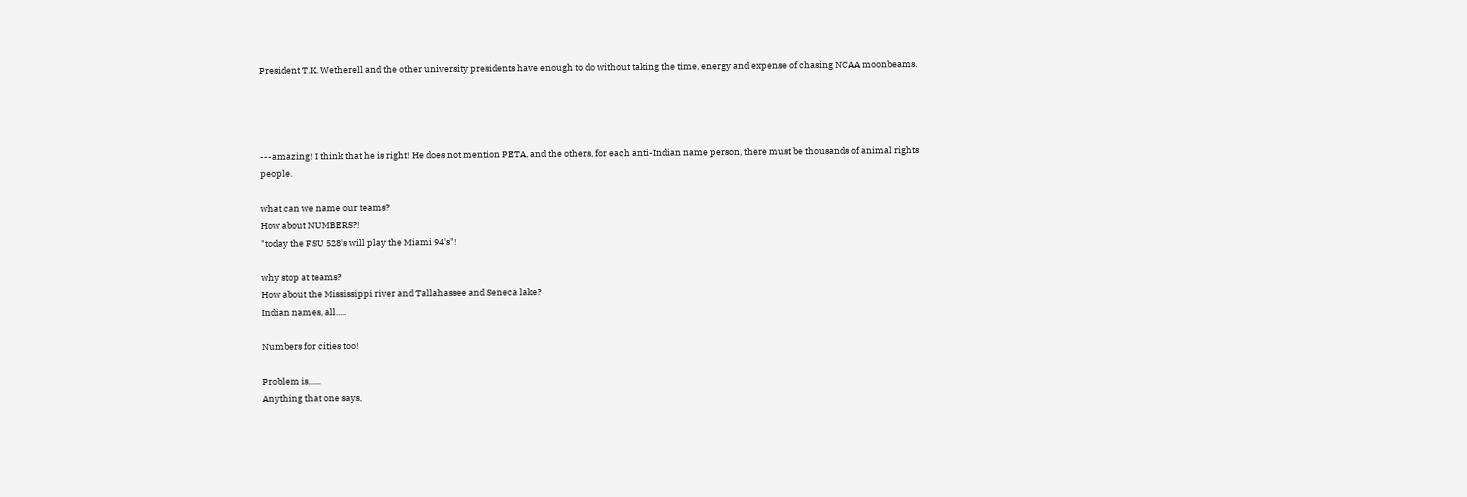President T.K. Wetherell and the other university presidents have enough to do without taking the time, energy and expense of chasing NCAA moonbeams.




---amazing! I think that he is right! He does not mention PETA, and the others, for each anti-Indian name person, there must be thousands of animal rights people.

what can we name our teams?
How about NUMBERS?!
"today the FSU 528's will play the Miami 94's"!

why stop at teams?
How about the Mississippi river and Tallahassee and Seneca lake?
Indian names, all.....

Numbers for cities too!

Problem is......
Anything that one says,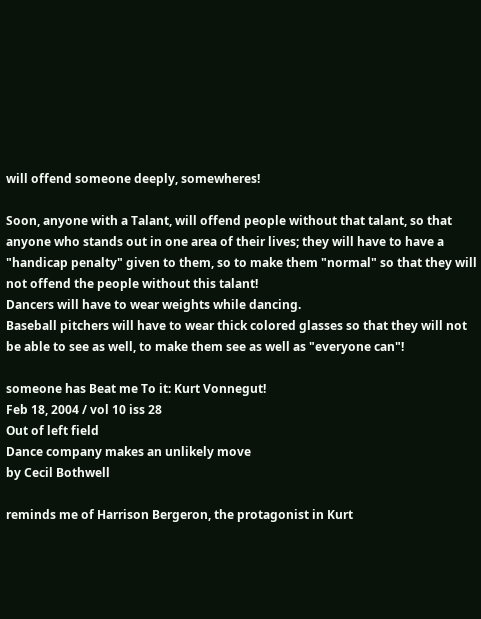will offend someone deeply, somewheres!

Soon, anyone with a Talant, will offend people without that talant, so that anyone who stands out in one area of their lives; they will have to have a "handicap penalty" given to them, so to make them "normal" so that they will not offend the people without this talant!
Dancers will have to wear weights while dancing.
Baseball pitchers will have to wear thick colored glasses so that they will not be able to see as well, to make them see as well as "everyone can"!

someone has Beat me To it: Kurt Vonnegut!
Feb 18, 2004 / vol 10 iss 28
Out of left field
Dance company makes an unlikely move
by Cecil Bothwell

reminds me of Harrison Bergeron, the protagonist in Kurt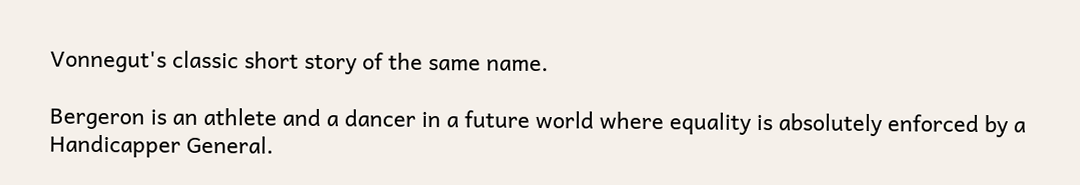Vonnegut's classic short story of the same name.

Bergeron is an athlete and a dancer in a future world where equality is absolutely enforced by a Handicapper General.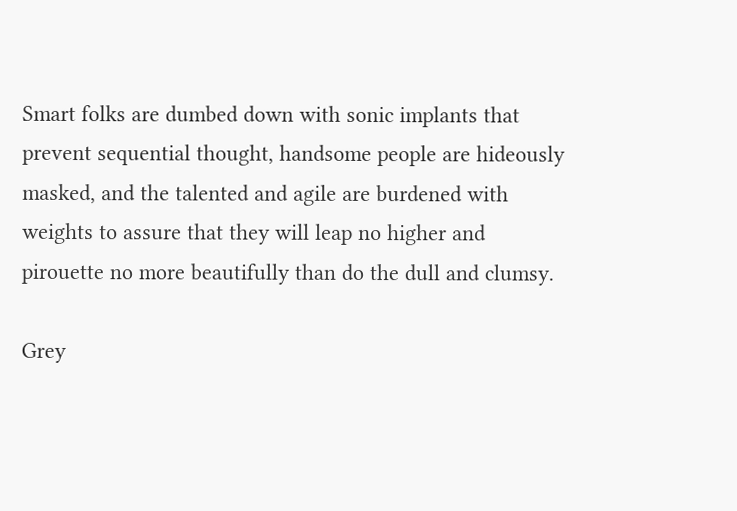Smart folks are dumbed down with sonic implants that prevent sequential thought, handsome people are hideously masked, and the talented and agile are burdened with weights to assure that they will leap no higher and pirouette no more beautifully than do the dull and clumsy.

Grey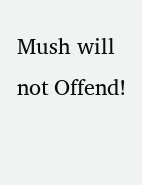Mush will not Offend!